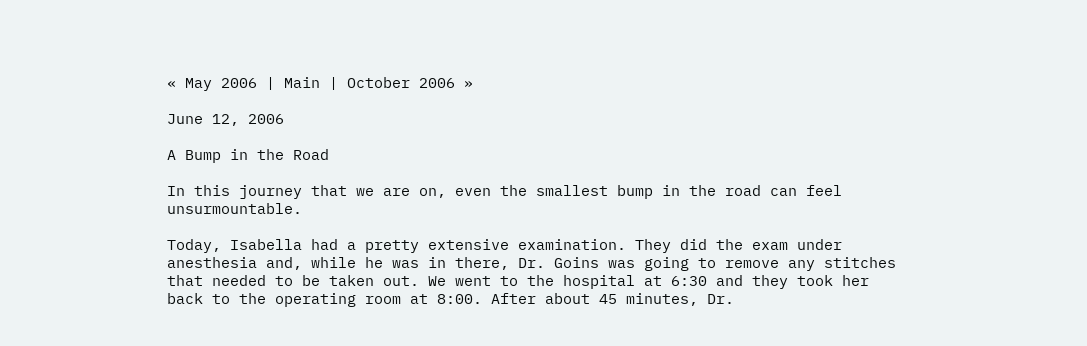« May 2006 | Main | October 2006 »

June 12, 2006

A Bump in the Road

In this journey that we are on, even the smallest bump in the road can feel unsurmountable.

Today, Isabella had a pretty extensive examination. They did the exam under anesthesia and, while he was in there, Dr. Goins was going to remove any stitches that needed to be taken out. We went to the hospital at 6:30 and they took her back to the operating room at 8:00. After about 45 minutes, Dr.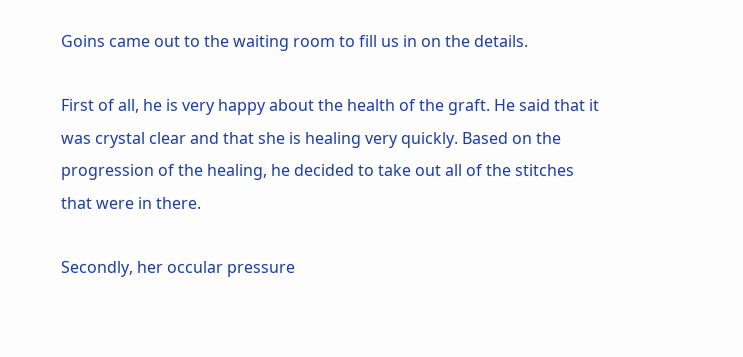Goins came out to the waiting room to fill us in on the details.

First of all, he is very happy about the health of the graft. He said that it was crystal clear and that she is healing very quickly. Based on the progression of the healing, he decided to take out all of the stitches that were in there.

Secondly, her occular pressure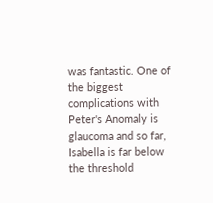was fantastic. One of the biggest complications with Peter's Anomaly is glaucoma and so far, Isabella is far below the threshold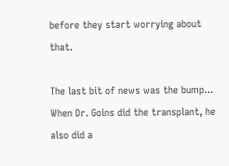before they start worrying about that.

The last bit of news was the bump... When Dr. Goins did the transplant, he also did a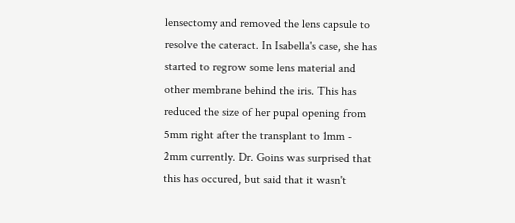lensectomy and removed the lens capsule to resolve the cateract. In Isabella's case, she has started to regrow some lens material and other membrane behind the iris. This has reduced the size of her pupal opening from 5mm right after the transplant to 1mm - 2mm currently. Dr. Goins was surprised that this has occured, but said that it wasn't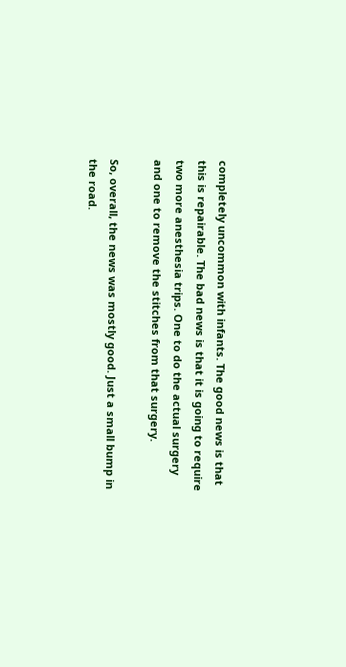completely uncommon with infants. The good news is that this is repairable. The bad news is that it is going to require two more anesthesia trips. One to do the actual surgery and one to remove the stitches from that surgery.

So, overall, the news was mostly good. Just a small bump in the road.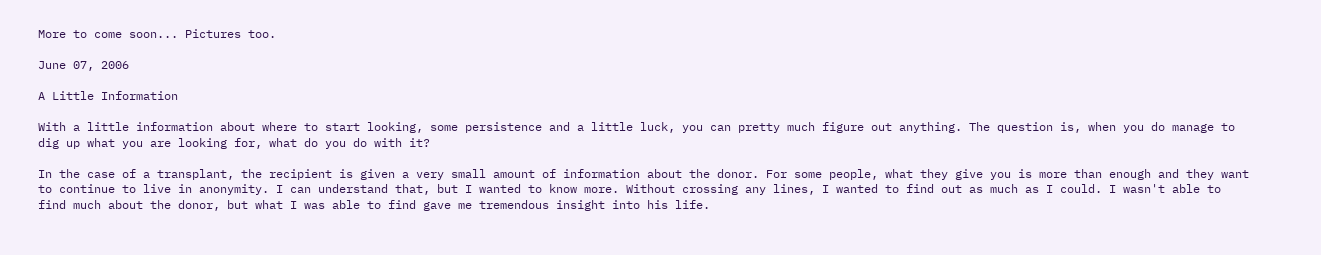More to come soon... Pictures too.

June 07, 2006

A Little Information

With a little information about where to start looking, some persistence and a little luck, you can pretty much figure out anything. The question is, when you do manage to dig up what you are looking for, what do you do with it?

In the case of a transplant, the recipient is given a very small amount of information about the donor. For some people, what they give you is more than enough and they want to continue to live in anonymity. I can understand that, but I wanted to know more. Without crossing any lines, I wanted to find out as much as I could. I wasn't able to find much about the donor, but what I was able to find gave me tremendous insight into his life.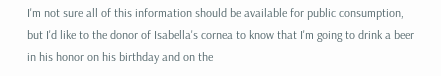I'm not sure all of this information should be available for public consumption, but I'd like to the donor of Isabella's cornea to know that I'm going to drink a beer in his honor on his birthday and on the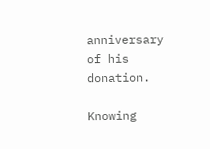anniversary of his donation.

Knowing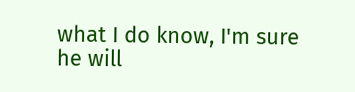what I do know, I'm sure he will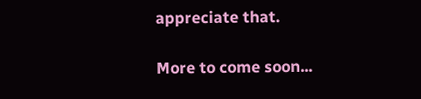appreciate that.

More to come soon...